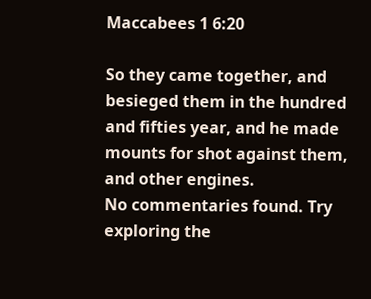Maccabees 1 6:20

So they came together, and besieged them in the hundred and fifties year, and he made mounts for shot against them, and other engines.
No commentaries found. Try exploring the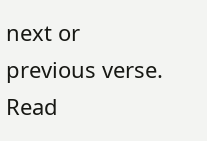next or previous verse.
Read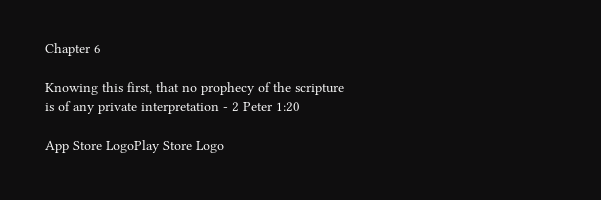Chapter 6

Knowing this first, that no prophecy of the scripture is of any private interpretation - 2 Peter 1:20

App Store LogoPlay Store Logo